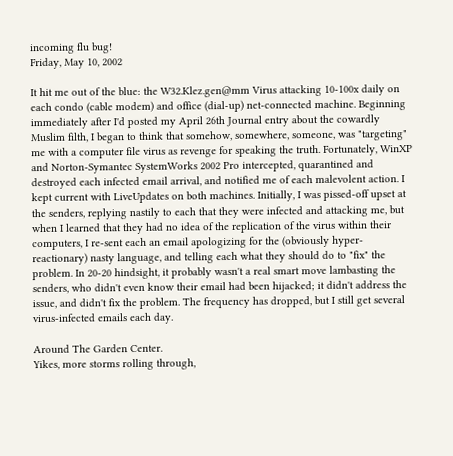incoming flu bug!
Friday, May 10, 2002

It hit me out of the blue: the W32.Klez.gen@mm Virus attacking 10-100x daily on each condo (cable modem) and office (dial-up) net-connected machine. Beginning immediately after I'd posted my April 26th Journal entry about the cowardly Muslim filth, I began to think that somehow, somewhere, someone, was "targeting" me with a computer file virus as revenge for speaking the truth. Fortunately, WinXP and Norton-Symantec SystemWorks 2002 Pro intercepted, quarantined and destroyed each infected email arrival, and notified me of each malevolent action. I kept current with LiveUpdates on both machines. Initially, I was pissed-off upset at the senders, replying nastily to each that they were infected and attacking me, but when I learned that they had no idea of the replication of the virus within their computers, I re-sent each an email apologizing for the (obviously hyper-reactionary) nasty language, and telling each what they should do to "fix" the problem. In 20-20 hindsight, it probably wasn't a real smart move lambasting the senders, who didn't even know their email had been hijacked; it didn't address the issue, and didn't fix the problem. The frequency has dropped, but I still get several virus-infected emails each day.

Around The Garden Center.
Yikes, more storms rolling through,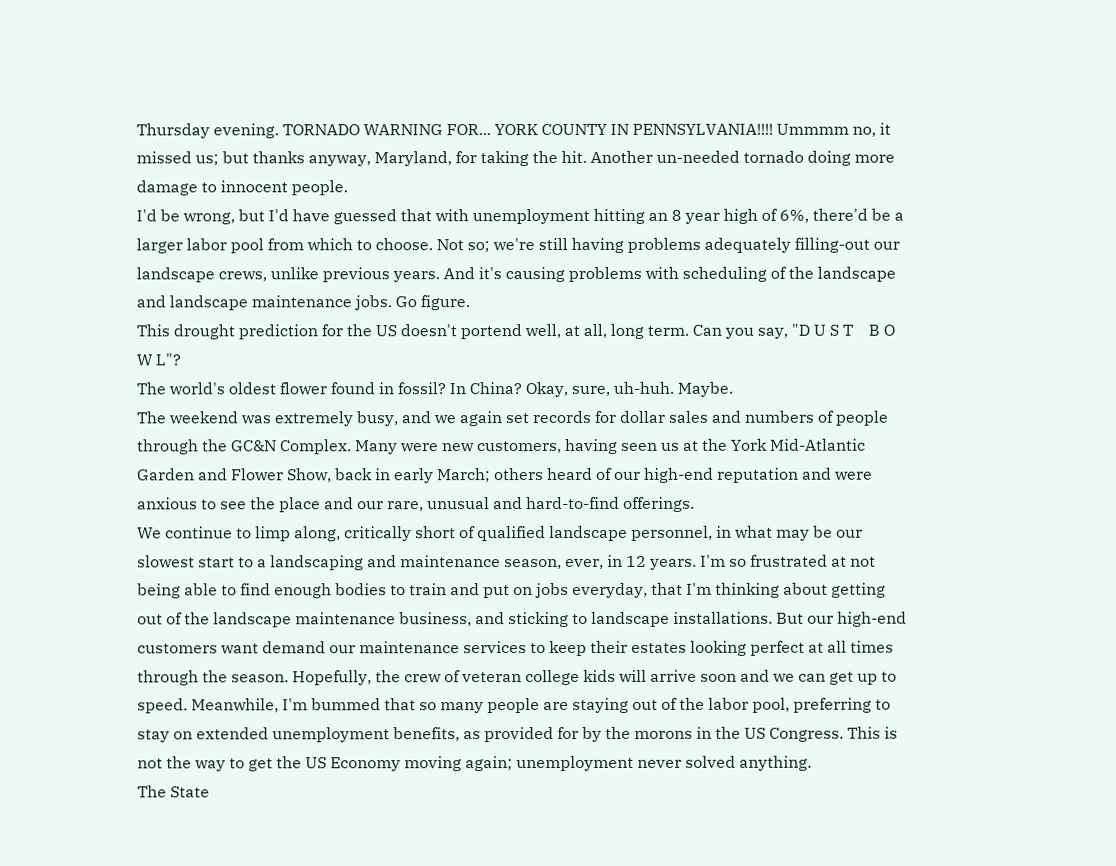Thursday evening. TORNADO WARNING FOR... YORK COUNTY IN PENNSYLVANIA!!!! Ummmm no, it missed us; but thanks anyway, Maryland, for taking the hit. Another un-needed tornado doing more damage to innocent people.
I'd be wrong, but I'd have guessed that with unemployment hitting an 8 year high of 6%, there'd be a larger labor pool from which to choose. Not so; we're still having problems adequately filling-out our landscape crews, unlike previous years. And it's causing problems with scheduling of the landscape and landscape maintenance jobs. Go figure.
This drought prediction for the US doesn't portend well, at all, long term. Can you say, "D U S T    B O W L"?
The world's oldest flower found in fossil? In China? Okay, sure, uh-huh. Maybe.
The weekend was extremely busy, and we again set records for dollar sales and numbers of people through the GC&N Complex. Many were new customers, having seen us at the York Mid-Atlantic Garden and Flower Show, back in early March; others heard of our high-end reputation and were anxious to see the place and our rare, unusual and hard-to-find offerings.
We continue to limp along, critically short of qualified landscape personnel, in what may be our slowest start to a landscaping and maintenance season, ever, in 12 years. I'm so frustrated at not being able to find enough bodies to train and put on jobs everyday, that I'm thinking about getting out of the landscape maintenance business, and sticking to landscape installations. But our high-end customers want demand our maintenance services to keep their estates looking perfect at all times through the season. Hopefully, the crew of veteran college kids will arrive soon and we can get up to speed. Meanwhile, I'm bummed that so many people are staying out of the labor pool, preferring to stay on extended unemployment benefits, as provided for by the morons in the US Congress. This is not the way to get the US Economy moving again; unemployment never solved anything.
The State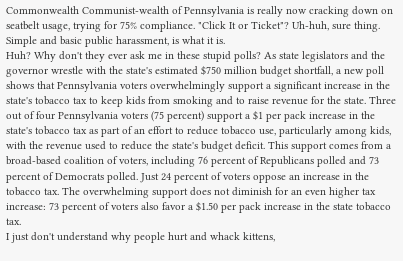Commonwealth Communist-wealth of Pennsylvania is really now cracking down on seatbelt usage, trying for 75% compliance. "Click It or Ticket"? Uh-huh, sure thing. Simple and basic public harassment, is what it is.
Huh? Why don't they ever ask me in these stupid polls? As state legislators and the governor wrestle with the state's estimated $750 million budget shortfall, a new poll shows that Pennsylvania voters overwhelmingly support a significant increase in the state's tobacco tax to keep kids from smoking and to raise revenue for the state. Three out of four Pennsylvania voters (75 percent) support a $1 per pack increase in the state's tobacco tax as part of an effort to reduce tobacco use, particularly among kids, with the revenue used to reduce the state's budget deficit. This support comes from a broad-based coalition of voters, including 76 percent of Republicans polled and 73 percent of Democrats polled. Just 24 percent of voters oppose an increase in the tobacco tax. The overwhelming support does not diminish for an even higher tax increase: 73 percent of voters also favor a $1.50 per pack increase in the state tobacco tax.
I just don't understand why people hurt and whack kittens,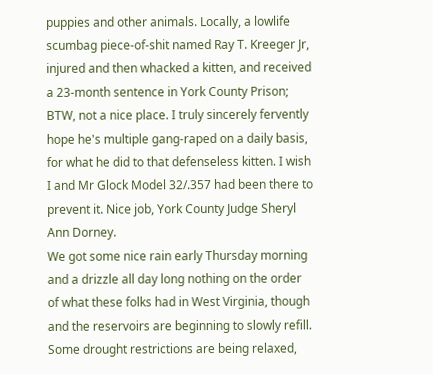puppies and other animals. Locally, a lowlife scumbag piece-of-shit named Ray T. Kreeger Jr, injured and then whacked a kitten, and received a 23-month sentence in York County Prison; BTW, not a nice place. I truly sincerely fervently hope he's multiple gang-raped on a daily basis, for what he did to that defenseless kitten. I wish I and Mr Glock Model 32/.357 had been there to prevent it. Nice job, York County Judge Sheryl Ann Dorney.
We got some nice rain early Thursday morning and a drizzle all day long nothing on the order of what these folks had in West Virginia, though and the reservoirs are beginning to slowly refill. Some drought restrictions are being relaxed,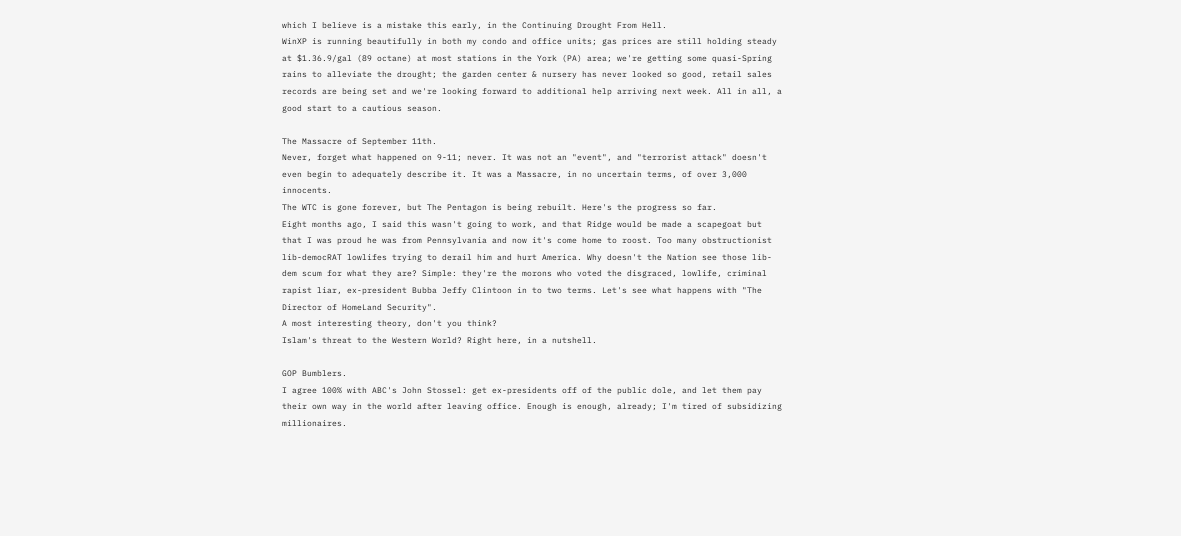which I believe is a mistake this early, in the Continuing Drought From Hell.
WinXP is running beautifully in both my condo and office units; gas prices are still holding steady at $1.36.9/gal (89 octane) at most stations in the York (PA) area; we're getting some quasi-Spring rains to alleviate the drought; the garden center & nursery has never looked so good, retail sales records are being set and we're looking forward to additional help arriving next week. All in all, a good start to a cautious season.

The Massacre of September 11th.
Never, forget what happened on 9-11; never. It was not an "event", and "terrorist attack" doesn't even begin to adequately describe it. It was a Massacre, in no uncertain terms, of over 3,000 innocents.
The WTC is gone forever, but The Pentagon is being rebuilt. Here's the progress so far.
Eight months ago, I said this wasn't going to work, and that Ridge would be made a scapegoat but that I was proud he was from Pennsylvania and now it's come home to roost. Too many obstructionist lib-democRAT lowlifes trying to derail him and hurt America. Why doesn't the Nation see those lib-dem scum for what they are? Simple: they're the morons who voted the disgraced, lowlife, criminal rapist liar, ex-president Bubba Jeffy Clintoon in to two terms. Let's see what happens with "The Director of HomeLand Security".
A most interesting theory, don't you think?
Islam's threat to the Western World? Right here, in a nutshell.

GOP Bumblers.
I agree 100% with ABC's John Stossel: get ex-presidents off of the public dole, and let them pay their own way in the world after leaving office. Enough is enough, already; I'm tired of subsidizing millionaires.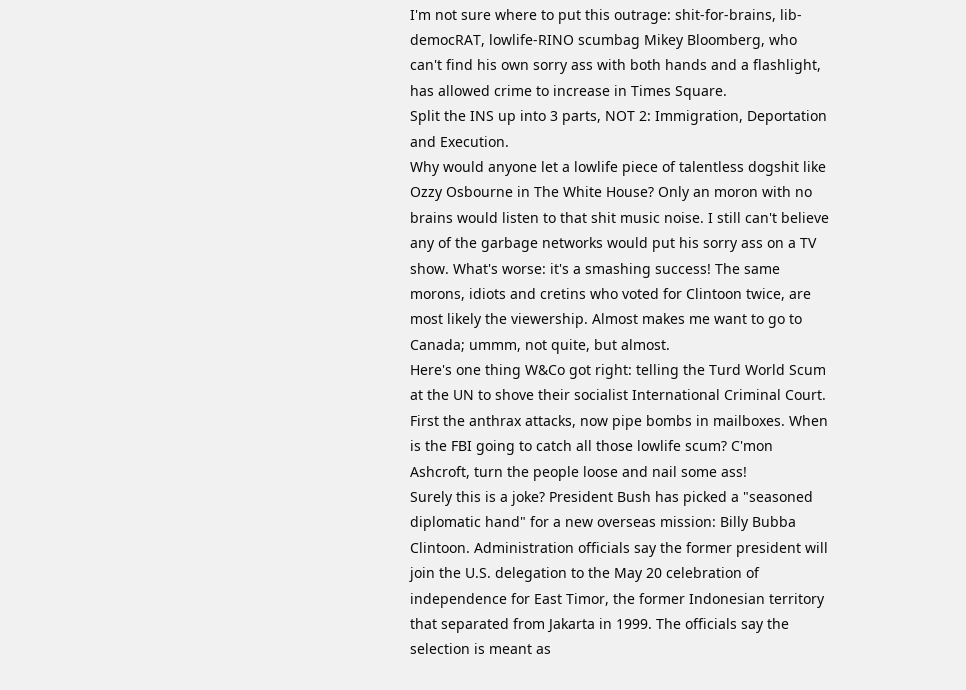I'm not sure where to put this outrage: shit-for-brains, lib-democRAT, lowlife-RINO scumbag Mikey Bloomberg, who can't find his own sorry ass with both hands and a flashlight, has allowed crime to increase in Times Square.
Split the INS up into 3 parts, NOT 2: Immigration, Deportation and Execution.
Why would anyone let a lowlife piece of talentless dogshit like Ozzy Osbourne in The White House? Only an moron with no brains would listen to that shit music noise. I still can't believe any of the garbage networks would put his sorry ass on a TV show. What's worse: it's a smashing success! The same morons, idiots and cretins who voted for Clintoon twice, are most likely the viewership. Almost makes me want to go to Canada; ummm, not quite, but almost.
Here's one thing W&Co got right: telling the Turd World Scum at the UN to shove their socialist International Criminal Court.
First the anthrax attacks, now pipe bombs in mailboxes. When is the FBI going to catch all those lowlife scum? C'mon Ashcroft, turn the people loose and nail some ass!
Surely this is a joke? President Bush has picked a "seasoned diplomatic hand" for a new overseas mission: Billy Bubba Clintoon. Administration officials say the former president will join the U.S. delegation to the May 20 celebration of independence for East Timor, the former Indonesian territory that separated from Jakarta in 1999. The officials say the selection is meant as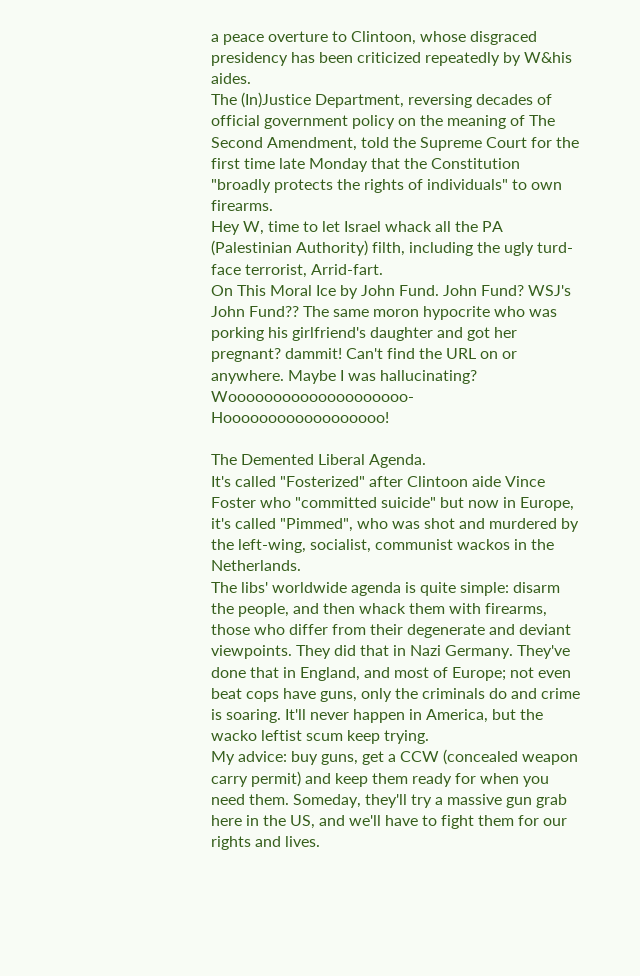a peace overture to Clintoon, whose disgraced presidency has been criticized repeatedly by W&his aides.
The (In)Justice Department, reversing decades of official government policy on the meaning of The Second Amendment, told the Supreme Court for the first time late Monday that the Constitution "broadly protects the rights of individuals" to own firearms.
Hey W, time to let Israel whack all the PA (Palestinian Authority) filth, including the ugly turd-face terrorist, Arrid-fart.
On This Moral Ice by John Fund. John Fund? WSJ's John Fund?? The same moron hypocrite who was porking his girlfriend's daughter and got her pregnant? dammit! Can't find the URL on or anywhere. Maybe I was hallucinating? Woooooooooooooooooooo-Hoooooooooooooooooo!

The Demented Liberal Agenda.
It's called "Fosterized" after Clintoon aide Vince Foster who "committed suicide" but now in Europe, it's called "Pimmed", who was shot and murdered by the left-wing, socialist, communist wackos in the Netherlands.
The libs' worldwide agenda is quite simple: disarm the people, and then whack them with firearms, those who differ from their degenerate and deviant viewpoints. They did that in Nazi Germany. They've done that in England, and most of Europe; not even beat cops have guns, only the criminals do and crime is soaring. It'll never happen in America, but the wacko leftist scum keep trying.
My advice: buy guns, get a CCW (concealed weapon carry permit) and keep them ready for when you need them. Someday, they'll try a massive gun grab here in the US, and we'll have to fight them for our rights and lives.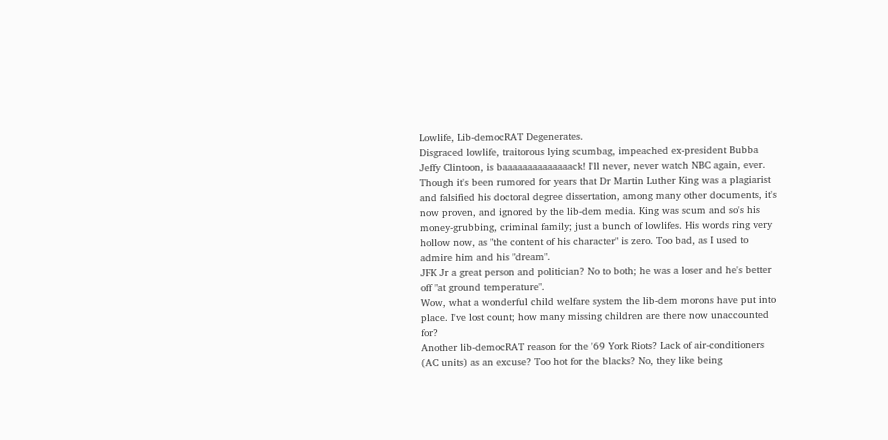Lowlife, Lib-democRAT Degenerates.
Disgraced lowlife, traitorous lying scumbag, impeached ex-president Bubba Jeffy Clintoon, is baaaaaaaaaaaaaack! I'll never, never watch NBC again, ever.
Though it's been rumored for years that Dr Martin Luther King was a plagiarist and falsified his doctoral degree dissertation, among many other documents, it's now proven, and ignored by the lib-dem media. King was scum and so's his money-grubbing, criminal family; just a bunch of lowlifes. His words ring very hollow now, as "the content of his character" is zero. Too bad, as I used to admire him and his "dream".
JFK Jr a great person and politician? No to both; he was a loser and he's better off "at ground temperature".
Wow, what a wonderful child welfare system the lib-dem morons have put into place. I've lost count; how many missing children are there now unaccounted for?
Another lib-democRAT reason for the '69 York Riots? Lack of air-conditioners (AC units) as an excuse? Too hot for the blacks? No, they like being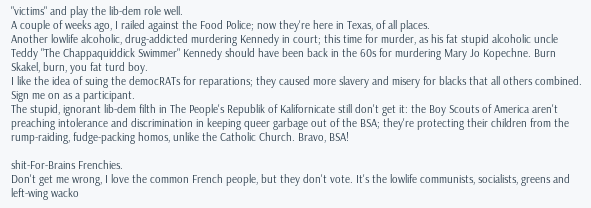"victims" and play the lib-dem role well.
A couple of weeks ago, I railed against the Food Police; now they're here in Texas, of all places.
Another lowlife alcoholic, drug-addicted murdering Kennedy in court; this time for murder, as his fat stupid alcoholic uncle Teddy "The Chappaquiddick Swimmer" Kennedy should have been back in the 60s for murdering Mary Jo Kopechne. Burn Skakel, burn, you fat turd boy.
I like the idea of suing the democRATs for reparations; they caused more slavery and misery for blacks that all others combined. Sign me on as a participant.
The stupid, ignorant lib-dem filth in The People's Republik of Kalifornicate still don't get it: the Boy Scouts of America aren't preaching intolerance and discrimination in keeping queer garbage out of the BSA; they're protecting their children from the rump-raiding, fudge-packing homos, unlike the Catholic Church. Bravo, BSA!

shit-For-Brains Frenchies.
Don't get me wrong, I love the common French people, but they don't vote. It's the lowlife communists, socialists, greens and left-wing wacko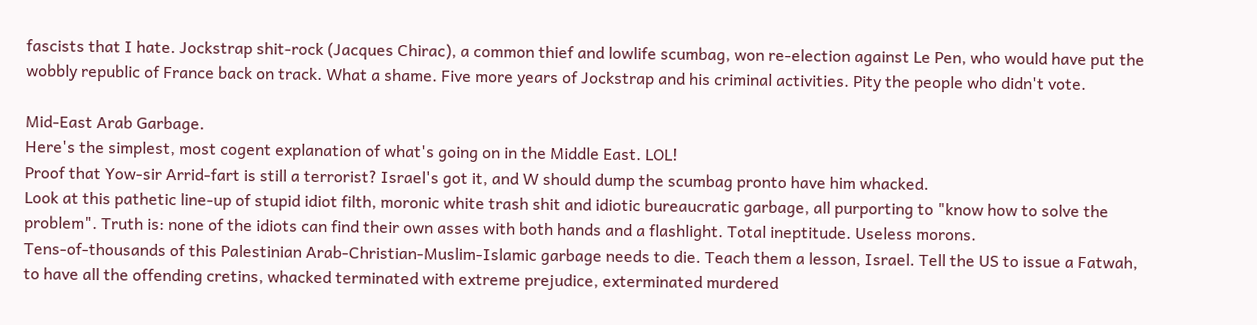fascists that I hate. Jockstrap shit-rock (Jacques Chirac), a common thief and lowlife scumbag, won re-election against Le Pen, who would have put the wobbly republic of France back on track. What a shame. Five more years of Jockstrap and his criminal activities. Pity the people who didn't vote.

Mid-East Arab Garbage.
Here's the simplest, most cogent explanation of what's going on in the Middle East. LOL!
Proof that Yow-sir Arrid-fart is still a terrorist? Israel's got it, and W should dump the scumbag pronto have him whacked.
Look at this pathetic line-up of stupid idiot filth, moronic white trash shit and idiotic bureaucratic garbage, all purporting to "know how to solve the problem". Truth is: none of the idiots can find their own asses with both hands and a flashlight. Total ineptitude. Useless morons.
Tens-of-thousands of this Palestinian Arab-Christian-Muslim-Islamic garbage needs to die. Teach them a lesson, Israel. Tell the US to issue a Fatwah, to have all the offending cretins, whacked terminated with extreme prejudice, exterminated murdered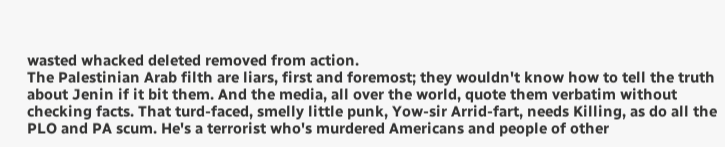wasted whacked deleted removed from action.
The Palestinian Arab filth are liars, first and foremost; they wouldn't know how to tell the truth about Jenin if it bit them. And the media, all over the world, quote them verbatim without checking facts. That turd-faced, smelly little punk, Yow-sir Arrid-fart, needs Killing, as do all the PLO and PA scum. He's a terrorist who's murdered Americans and people of other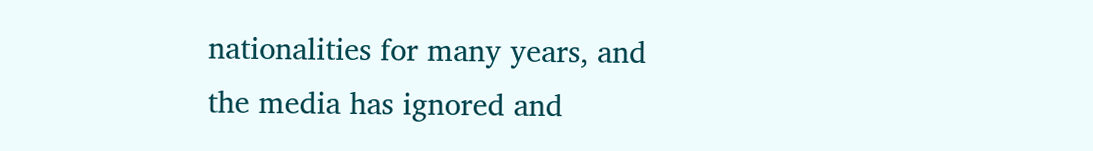nationalities for many years, and the media has ignored and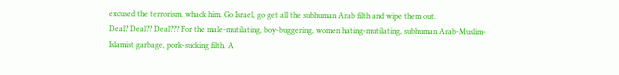excused the terrorism. whack him. Go Israel, go get all the subhuman Arab filth and wipe them out.
Deal? Deal?? Deal??? For the male-mutilating, boy-buggering, women hating-mutilating, subhuman Arab-Muslim-Islamist garbage, pork-sucking filth. A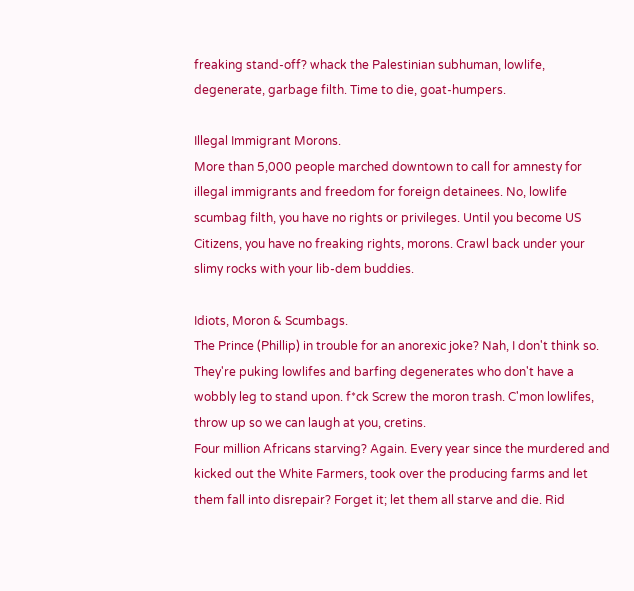freaking stand-off? whack the Palestinian subhuman, lowlife, degenerate, garbage filth. Time to die, goat-humpers.

Illegal Immigrant Morons.
More than 5,000 people marched downtown to call for amnesty for illegal immigrants and freedom for foreign detainees. No, lowlife scumbag filth, you have no rights or privileges. Until you become US Citizens, you have no freaking rights, morons. Crawl back under your slimy rocks with your lib-dem buddies.

Idiots, Moron & Scumbags.
The Prince (Phillip) in trouble for an anorexic joke? Nah, I don't think so. They're puking lowlifes and barfing degenerates who don't have a wobbly leg to stand upon. f*ck Screw the moron trash. C'mon lowlifes, throw up so we can laugh at you, cretins.
Four million Africans starving? Again. Every year since the murdered and kicked out the White Farmers, took over the producing farms and let them fall into disrepair? Forget it; let them all starve and die. Rid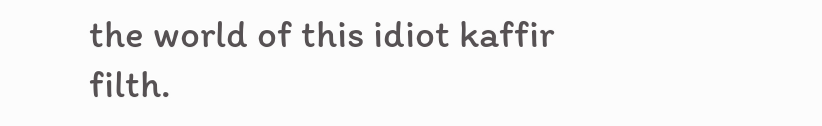the world of this idiot kaffir filth.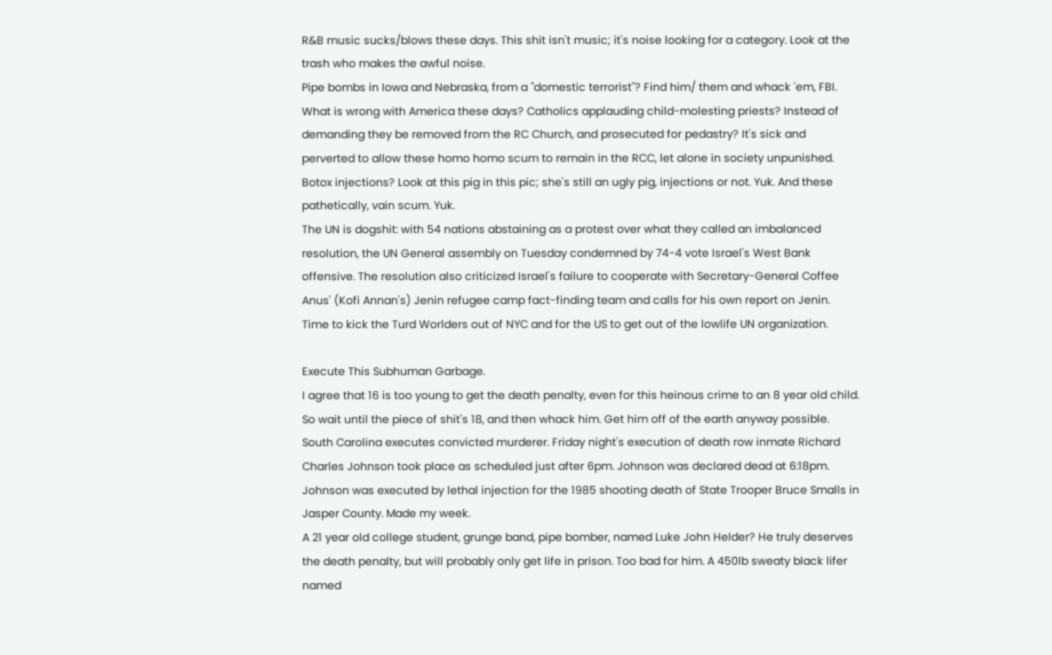R&B music sucks/blows these days. This shit isn't music; it's noise looking for a category. Look at the trash who makes the awful noise.
Pipe bombs in Iowa and Nebraska, from a "domestic terrorist"? Find him/ them and whack 'em, FBI.
What is wrong with America these days? Catholics applauding child-molesting priests? Instead of demanding they be removed from the RC Church, and prosecuted for pedastry? It's sick and perverted to allow these homo homo scum to remain in the RCC, let alone in society unpunished.
Botox injections? Look at this pig in this pic; she's still an ugly pig, injections or not. Yuk. And these pathetically, vain scum. Yuk.
The UN is dogshit: with 54 nations abstaining as a protest over what they called an imbalanced resolution, the UN General assembly on Tuesday condemned by 74-4 vote Israel's West Bank offensive. The resolution also criticized Israel's failure to cooperate with Secretary-General Coffee Anus' (Kofi Annan's) Jenin refugee camp fact-finding team and calls for his own report on Jenin. Time to kick the Turd Worlders out of NYC and for the US to get out of the lowlife UN organization.

Execute This Subhuman Garbage.
I agree that 16 is too young to get the death penalty, even for this heinous crime to an 8 year old child. So wait until the piece of shit's 18, and then whack him. Get him off of the earth anyway possible.
South Carolina executes convicted murderer. Friday night's execution of death row inmate Richard Charles Johnson took place as scheduled just after 6pm. Johnson was declared dead at 6:18pm. Johnson was executed by lethal injection for the 1985 shooting death of State Trooper Bruce Smalls in Jasper County. Made my week.
A 21 year old college student, grunge band, pipe bomber, named Luke John Helder? He truly deserves the death penalty, but will probably only get life in prison. Too bad for him. A 450lb sweaty black lifer named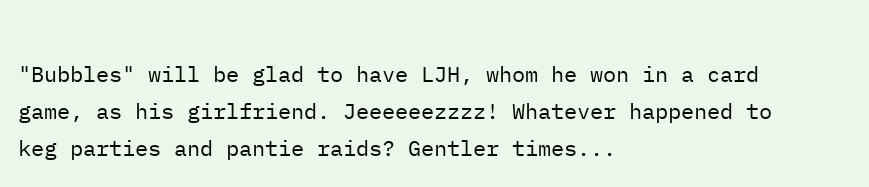"Bubbles" will be glad to have LJH, whom he won in a card game, as his girlfriend. Jeeeeeezzzz! Whatever happened to keg parties and pantie raids? Gentler times...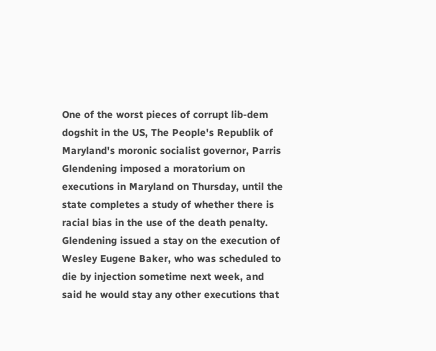One of the worst pieces of corrupt lib-dem dogshit in the US, The People's Republik of Maryland's moronic socialist governor, Parris Glendening imposed a moratorium on executions in Maryland on Thursday, until the state completes a study of whether there is racial bias in the use of the death penalty. Glendening issued a stay on the execution of Wesley Eugene Baker, who was scheduled to die by injection sometime next week, and said he would stay any other executions that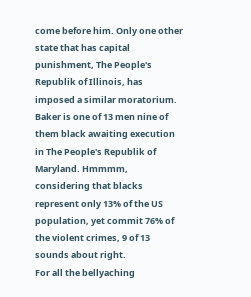come before him. Only one other state that has capital punishment, The People's Republik of Illinois, has imposed a similar moratorium. Baker is one of 13 men nine of them black awaiting execution in The People's Republik of Maryland. Hmmmm, considering that blacks represent only 13% of the US population, yet commit 76% of the violent crimes, 9 of 13 sounds about right.
For all the bellyaching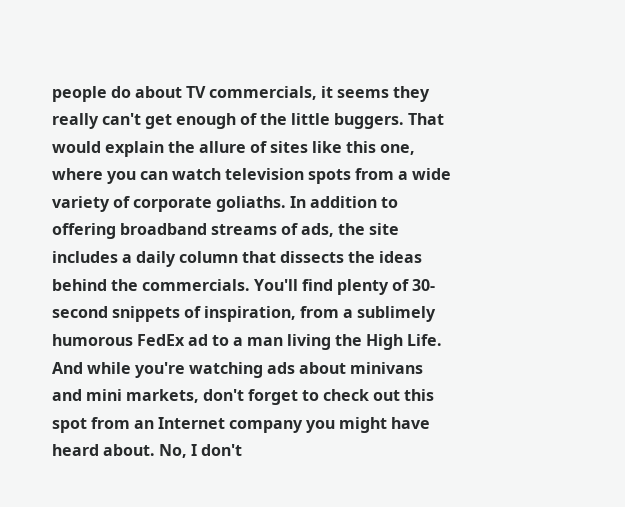people do about TV commercials, it seems they really can't get enough of the little buggers. That would explain the allure of sites like this one, where you can watch television spots from a wide variety of corporate goliaths. In addition to offering broadband streams of ads, the site includes a daily column that dissects the ideas behind the commercials. You'll find plenty of 30-second snippets of inspiration, from a sublimely humorous FedEx ad to a man living the High Life. And while you're watching ads about minivans and mini markets, don't forget to check out this spot from an Internet company you might have heard about. No, I don't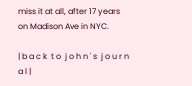miss it at all, after 17 years on Madison Ave in NYC.

| b a c k  t o  j o h n ' s  j o u r n a l |